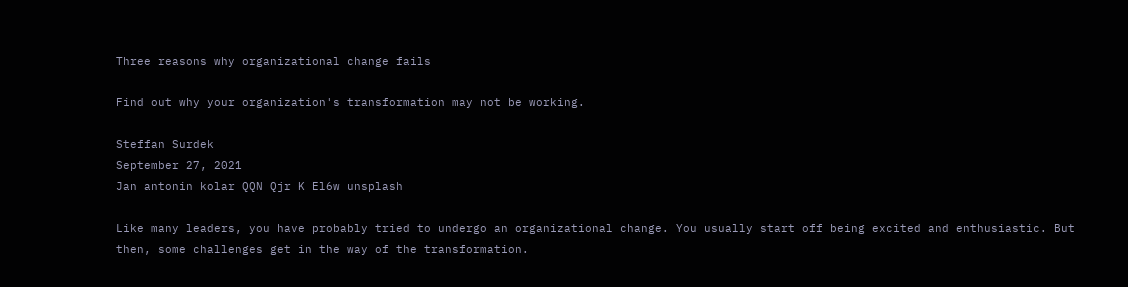Three reasons why organizational change fails

Find out why your organization's transformation may not be working.

Steffan Surdek
September 27, 2021
Jan antonin kolar QQN Qjr K El6w unsplash

Like many leaders, you have probably tried to undergo an organizational change. You usually start off being excited and enthusiastic. But then, some challenges get in the way of the transformation.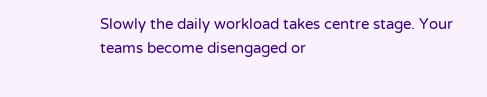Slowly the daily workload takes centre stage. Your teams become disengaged or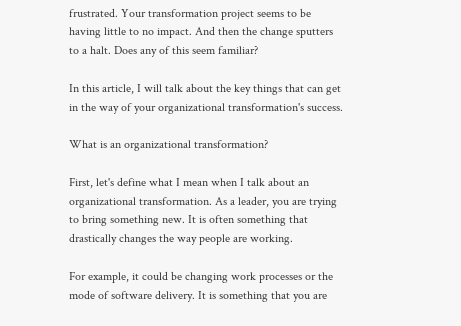frustrated. Your transformation project seems to be having little to no impact. And then the change sputters to a halt. Does any of this seem familiar?

In this article, I will talk about the key things that can get in the way of your organizational transformation's success.

What is an organizational transformation?

First, let's define what I mean when I talk about an organizational transformation. As a leader, you are trying to bring something new. It is often something that drastically changes the way people are working.

For example, it could be changing work processes or the mode of software delivery. It is something that you are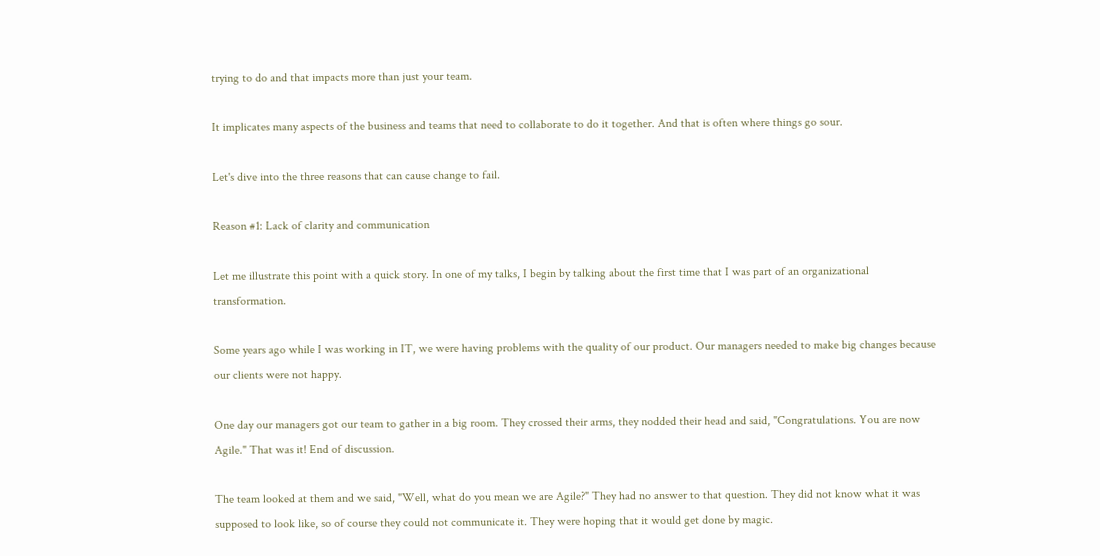trying to do and that impacts more than just your team.

It implicates many aspects of the business and teams that need to collaborate to do it together. And that is often where things go sour.

Let's dive into the three reasons that can cause change to fail.

Reason #1: Lack of clarity and communication

Let me illustrate this point with a quick story. In one of my talks, I begin by talking about the first time that I was part of an organizational transformation.

Some years ago while I was working in IT, we were having problems with the quality of our product. Our managers needed to make big changes because our clients were not happy.

One day our managers got our team to gather in a big room. They crossed their arms, they nodded their head and said, "Congratulations. You are now Agile." That was it! End of discussion.

The team looked at them and we said, "Well, what do you mean we are Agile?" They had no answer to that question. They did not know what it was supposed to look like, so of course they could not communicate it. They were hoping that it would get done by magic.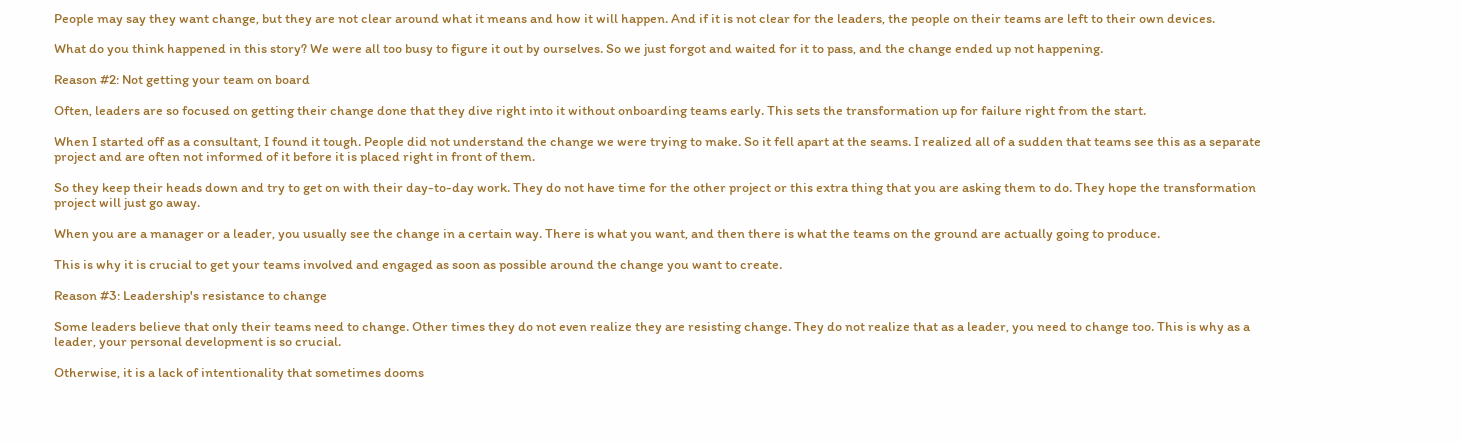People may say they want change, but they are not clear around what it means and how it will happen. And if it is not clear for the leaders, the people on their teams are left to their own devices.

What do you think happened in this story? We were all too busy to figure it out by ourselves. So we just forgot and waited for it to pass, and the change ended up not happening.

Reason #2: Not getting your team on board

Often, leaders are so focused on getting their change done that they dive right into it without onboarding teams early. This sets the transformation up for failure right from the start.

When I started off as a consultant, I found it tough. People did not understand the change we were trying to make. So it fell apart at the seams. I realized all of a sudden that teams see this as a separate project and are often not informed of it before it is placed right in front of them.

So they keep their heads down and try to get on with their day-to-day work. They do not have time for the other project or this extra thing that you are asking them to do. They hope the transformation project will just go away.

When you are a manager or a leader, you usually see the change in a certain way. There is what you want, and then there is what the teams on the ground are actually going to produce.

This is why it is crucial to get your teams involved and engaged as soon as possible around the change you want to create.

Reason #3: Leadership's resistance to change

Some leaders believe that only their teams need to change. Other times they do not even realize they are resisting change. They do not realize that as a leader, you need to change too. This is why as a leader, your personal development is so crucial.

Otherwise, it is a lack of intentionality that sometimes dooms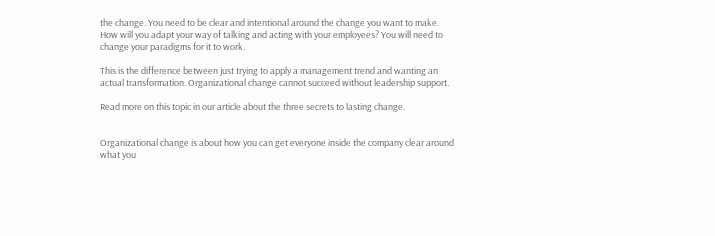the change. You need to be clear and intentional around the change you want to make. How will you adapt your way of talking and acting with your employees? You will need to change your paradigms for it to work.

This is the difference between just trying to apply a management trend and wanting an actual transformation. Organizational change cannot succeed without leadership support.

Read more on this topic in our article about the three secrets to lasting change.


Organizational change is about how you can get everyone inside the company clear around what you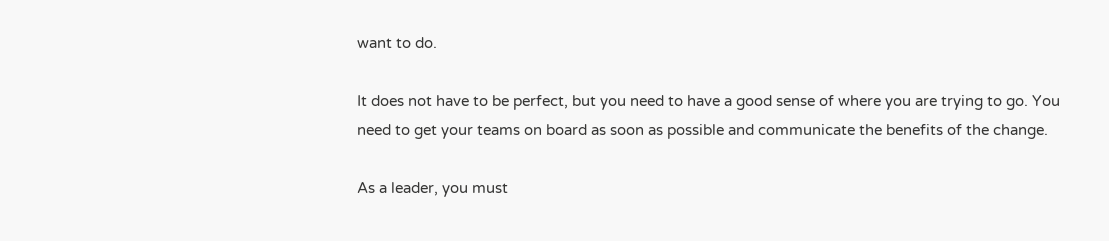want to do.

It does not have to be perfect, but you need to have a good sense of where you are trying to go. You need to get your teams on board as soon as possible and communicate the benefits of the change.

As a leader, you must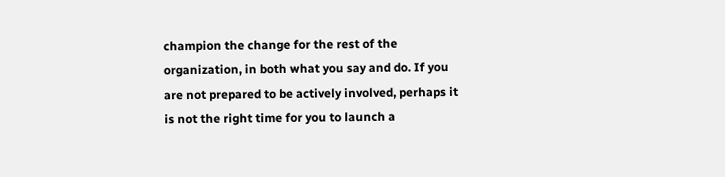champion the change for the rest of the organization, in both what you say and do. If you are not prepared to be actively involved, perhaps it is not the right time for you to launch a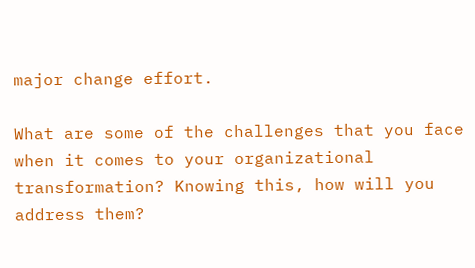major change effort.

What are some of the challenges that you face when it comes to your organizational transformation? Knowing this, how will you address them?